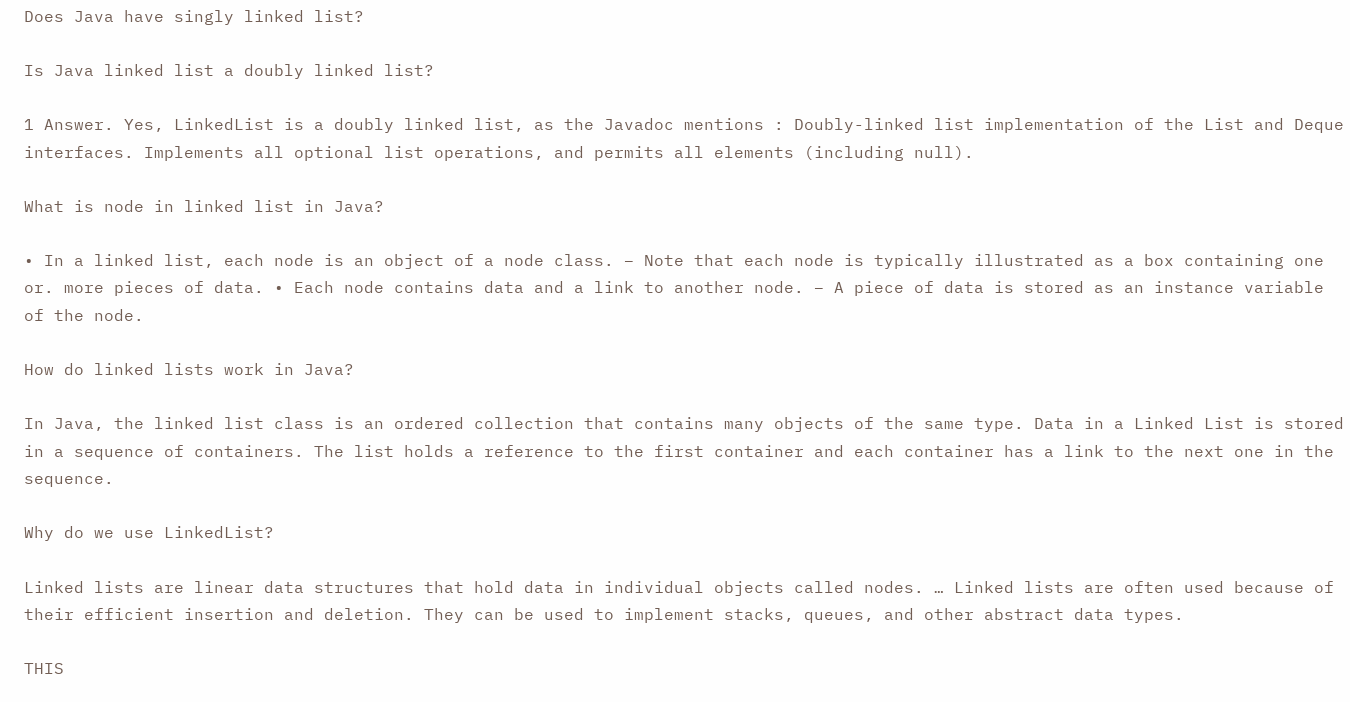Does Java have singly linked list?

Is Java linked list a doubly linked list?

1 Answer. Yes, LinkedList is a doubly linked list, as the Javadoc mentions : Doubly-linked list implementation of the List and Deque interfaces. Implements all optional list operations, and permits all elements (including null).

What is node in linked list in Java?

• In a linked list, each node is an object of a node class. – Note that each node is typically illustrated as a box containing one or. more pieces of data. • Each node contains data and a link to another node. – A piece of data is stored as an instance variable of the node.

How do linked lists work in Java?

In Java, the linked list class is an ordered collection that contains many objects of the same type. Data in a Linked List is stored in a sequence of containers. The list holds a reference to the first container and each container has a link to the next one in the sequence.

Why do we use LinkedList?

Linked lists are linear data structures that hold data in individual objects called nodes. … Linked lists are often used because of their efficient insertion and deletion. They can be used to implement stacks, queues, and other abstract data types.

THIS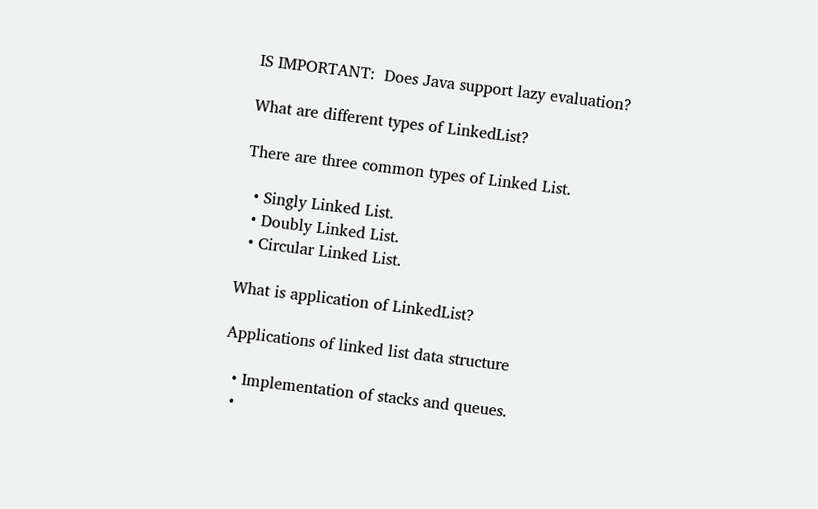IS IMPORTANT:  Does Java support lazy evaluation?

What are different types of LinkedList?

There are three common types of Linked List.

  • Singly Linked List.
  • Doubly Linked List.
  • Circular Linked List.

What is application of LinkedList?

Applications of linked list data structure

  • Implementation of stacks and queues.
  •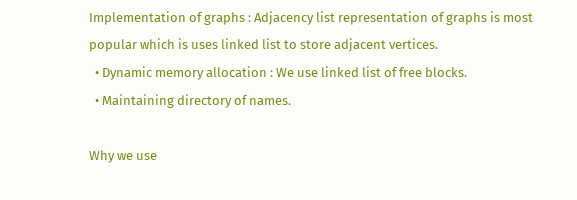Implementation of graphs : Adjacency list representation of graphs is most popular which is uses linked list to store adjacent vertices.
  • Dynamic memory allocation : We use linked list of free blocks.
  • Maintaining directory of names.

Why we use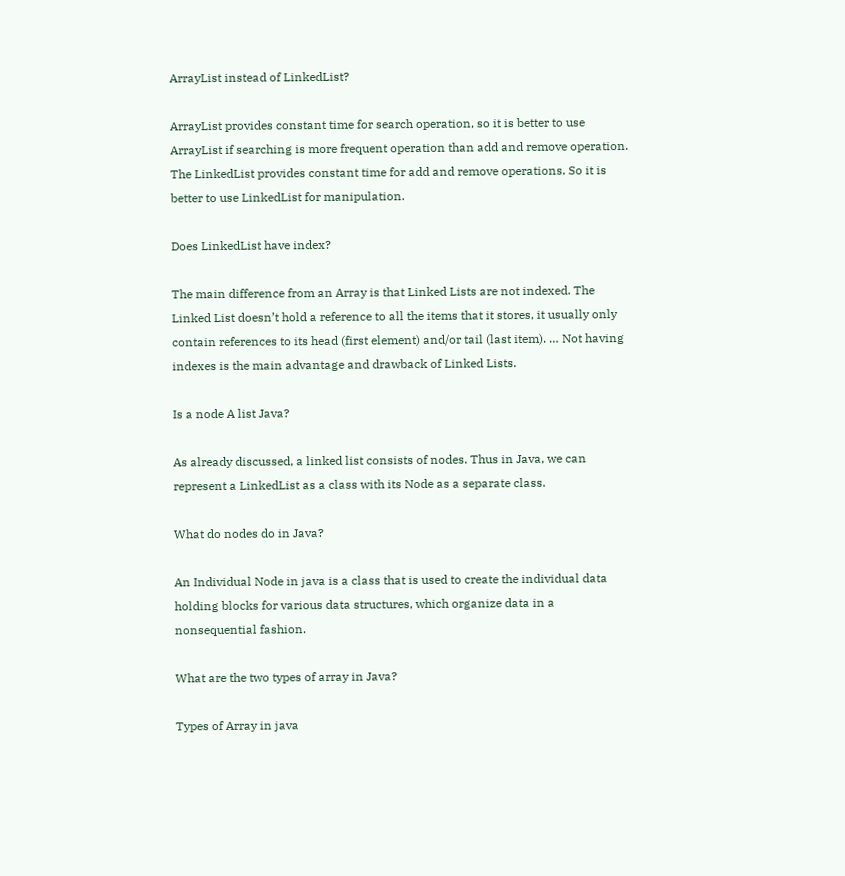ArrayList instead of LinkedList?

ArrayList provides constant time for search operation, so it is better to use ArrayList if searching is more frequent operation than add and remove operation. The LinkedList provides constant time for add and remove operations. So it is better to use LinkedList for manipulation.

Does LinkedList have index?

The main difference from an Array is that Linked Lists are not indexed. The Linked List doesn’t hold a reference to all the items that it stores, it usually only contain references to its head (first element) and/or tail (last item). … Not having indexes is the main advantage and drawback of Linked Lists.

Is a node A list Java?

As already discussed, a linked list consists of nodes. Thus in Java, we can represent a LinkedList as a class with its Node as a separate class.

What do nodes do in Java?

An Individual Node in java is a class that is used to create the individual data holding blocks for various data structures, which organize data in a nonsequential fashion.

What are the two types of array in Java?

Types of Array in java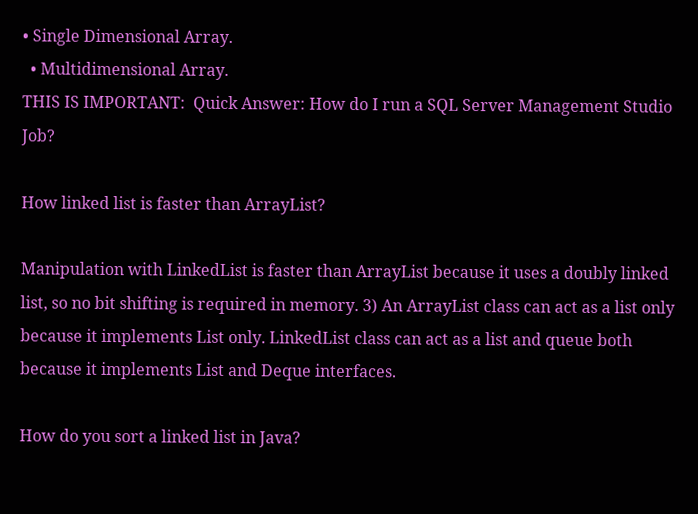• Single Dimensional Array.
  • Multidimensional Array.
THIS IS IMPORTANT:  Quick Answer: How do I run a SQL Server Management Studio Job?

How linked list is faster than ArrayList?

Manipulation with LinkedList is faster than ArrayList because it uses a doubly linked list, so no bit shifting is required in memory. 3) An ArrayList class can act as a list only because it implements List only. LinkedList class can act as a list and queue both because it implements List and Deque interfaces.

How do you sort a linked list in Java?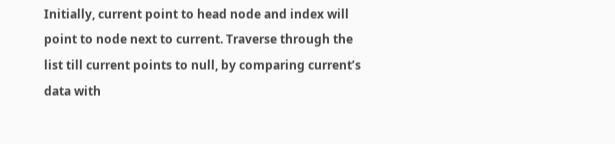Initially, current point to head node and index will point to node next to current. Traverse through the list till current points to null, by comparing current’s data with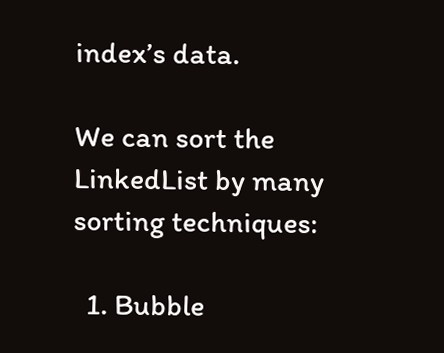index’s data.

We can sort the LinkedList by many sorting techniques:

  1. Bubble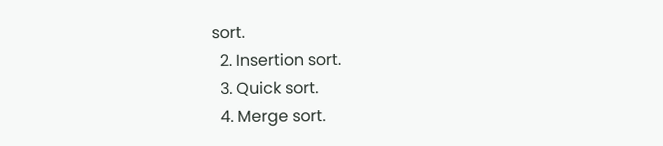sort.
  2. Insertion sort.
  3. Quick sort.
  4. Merge sort.